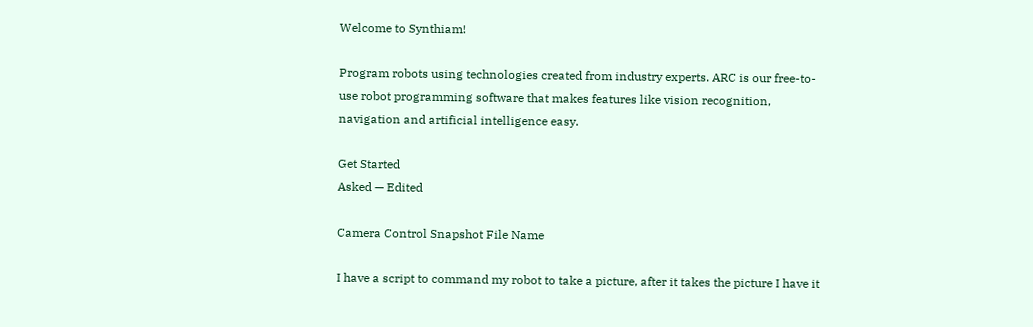Welcome to Synthiam!

Program robots using technologies created from industry experts. ARC is our free-to-use robot programming software that makes features like vision recognition, navigation and artificial intelligence easy.

Get Started
Asked — Edited

Camera Control Snapshot File Name

I have a script to command my robot to take a picture, after it takes the picture I have it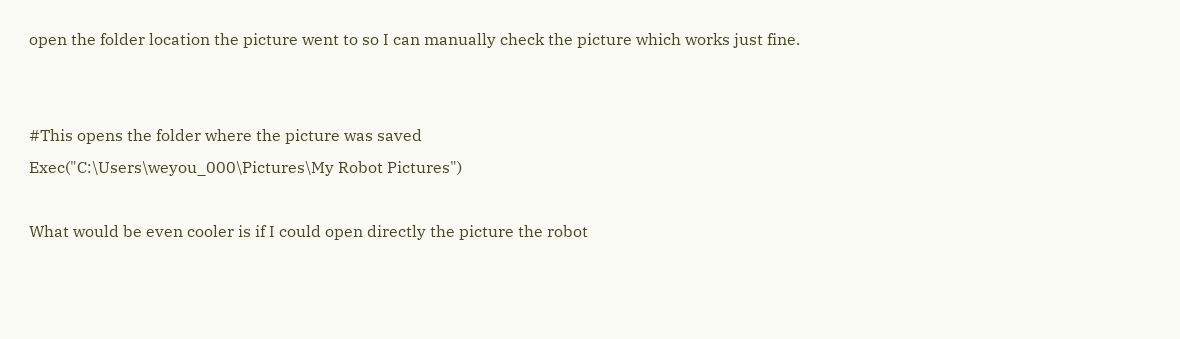open the folder location the picture went to so I can manually check the picture which works just fine.


#This opens the folder where the picture was saved
Exec("C:\Users\weyou_000\Pictures\My Robot Pictures")

What would be even cooler is if I could open directly the picture the robot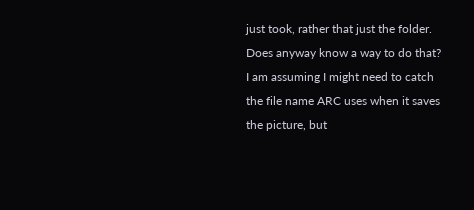just took, rather that just the folder. Does anyway know a way to do that? I am assuming I might need to catch the file name ARC uses when it saves the picture, but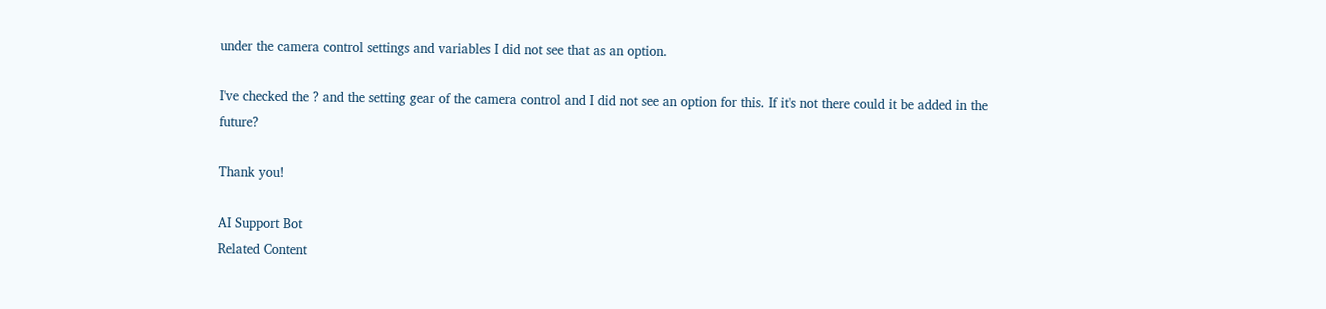under the camera control settings and variables I did not see that as an option.

I've checked the ? and the setting gear of the camera control and I did not see an option for this. If it's not there could it be added in the future?

Thank you!

AI Support Bot
Related Content